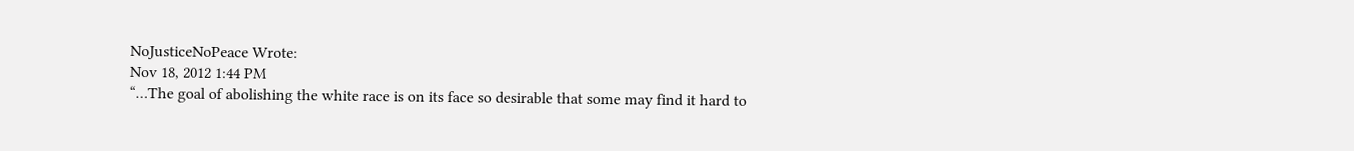NoJusticeNoPeace Wrote:
Nov 18, 2012 1:44 PM
“…The goal of abolishing the white race is on its face so desirable that some may find it hard to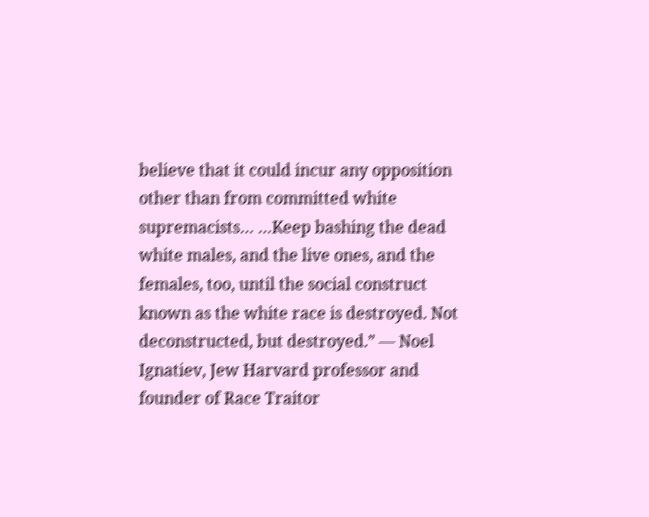believe that it could incur any opposition other than from committed white supremacists… …Keep bashing the dead white males, and the live ones, and the females, too, until the social construct known as the white race is destroyed. Not deconstructed, but destroyed.” — Noel Ignatiev, Jew Harvard professor and founder of Race Traitor